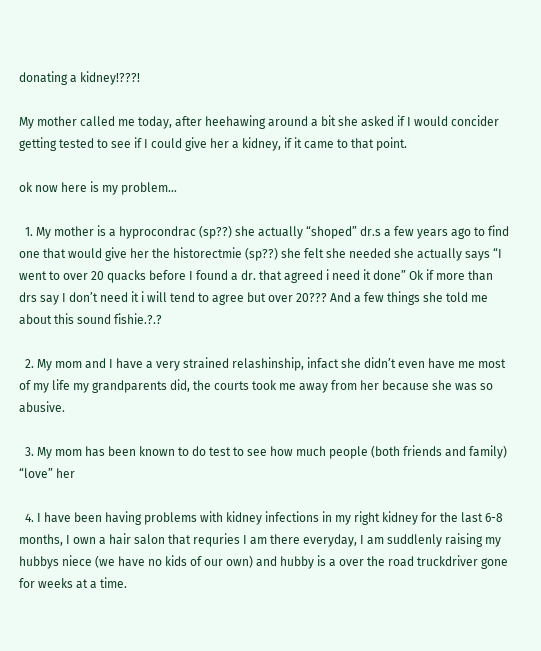donating a kidney!???!

My mother called me today, after heehawing around a bit she asked if I would concider getting tested to see if I could give her a kidney, if it came to that point.

ok now here is my problem…

  1. My mother is a hyprocondrac (sp??) she actually “shoped” dr.s a few years ago to find one that would give her the historectmie (sp??) she felt she needed she actually says “I went to over 20 quacks before I found a dr. that agreed i need it done” Ok if more than drs say I don’t need it i will tend to agree but over 20??? And a few things she told me about this sound fishie.?.?

  2. My mom and I have a very strained relashinship, infact she didn’t even have me most of my life my grandparents did, the courts took me away from her because she was so abusive.

  3. My mom has been known to do test to see how much people (both friends and family) “love” her

  4. I have been having problems with kidney infections in my right kidney for the last 6-8 months, I own a hair salon that requries I am there everyday, I am suddlenly raising my hubbys niece (we have no kids of our own) and hubby is a over the road truckdriver gone for weeks at a time.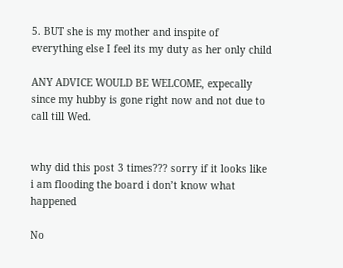5. BUT she is my mother and inspite of everything else I feel its my duty as her only child

ANY ADVICE WOULD BE WELCOME, expecally since my hubby is gone right now and not due to call till Wed.


why did this post 3 times??? sorry if it looks like i am flooding the board i don’t know what happened

No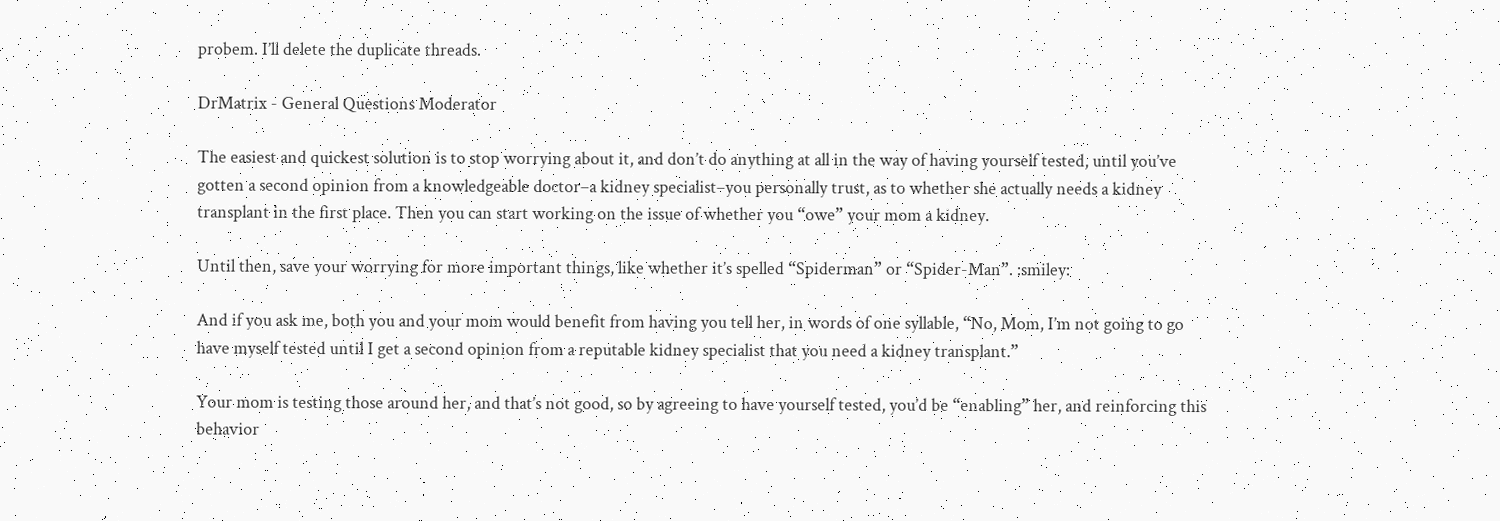probem. I’ll delete the duplicate threads.

DrMatrix - General Questions Moderator

The easiest and quickest solution is to stop worrying about it, and don’t do anything at all in the way of having yourself tested, until you’ve gotten a second opinion from a knowledgeable doctor–a kidney specialist–you personally trust, as to whether she actually needs a kidney transplant in the first place. Then you can start working on the issue of whether you “owe” your mom a kidney.

Until then, save your worrying for more important things, like whether it’s spelled “Spiderman” or “Spider-Man”. :smiley:

And if you ask me, both you and your mom would benefit from having you tell her, in words of one syllable, “No, Mom, I’m not going to go have myself tested until I get a second opinion from a reputable kidney specialist that you need a kidney transplant.”

Your mom is testing those around her, and that’s not good, so by agreeing to have yourself tested, you’d be “enabling” her, and reinforcing this behavior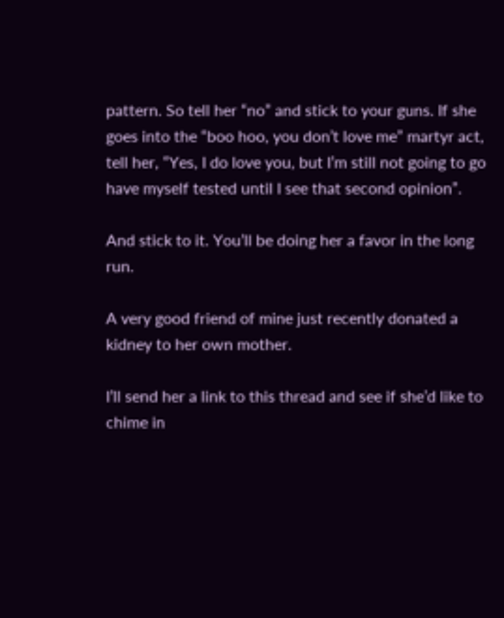pattern. So tell her “no” and stick to your guns. If she goes into the “boo hoo, you don’t love me” martyr act, tell her, “Yes, I do love you, but I’m still not going to go have myself tested until I see that second opinion”.

And stick to it. You’ll be doing her a favor in the long run.

A very good friend of mine just recently donated a kidney to her own mother.

I’ll send her a link to this thread and see if she’d like to chime in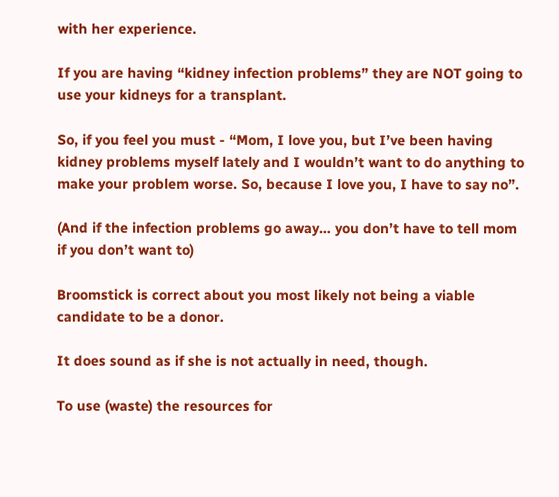with her experience.

If you are having “kidney infection problems” they are NOT going to use your kidneys for a transplant.

So, if you feel you must - “Mom, I love you, but I’ve been having kidney problems myself lately and I wouldn’t want to do anything to make your problem worse. So, because I love you, I have to say no”.

(And if the infection problems go away… you don’t have to tell mom if you don’t want to)

Broomstick is correct about you most likely not being a viable candidate to be a donor.

It does sound as if she is not actually in need, though.

To use (waste) the resources for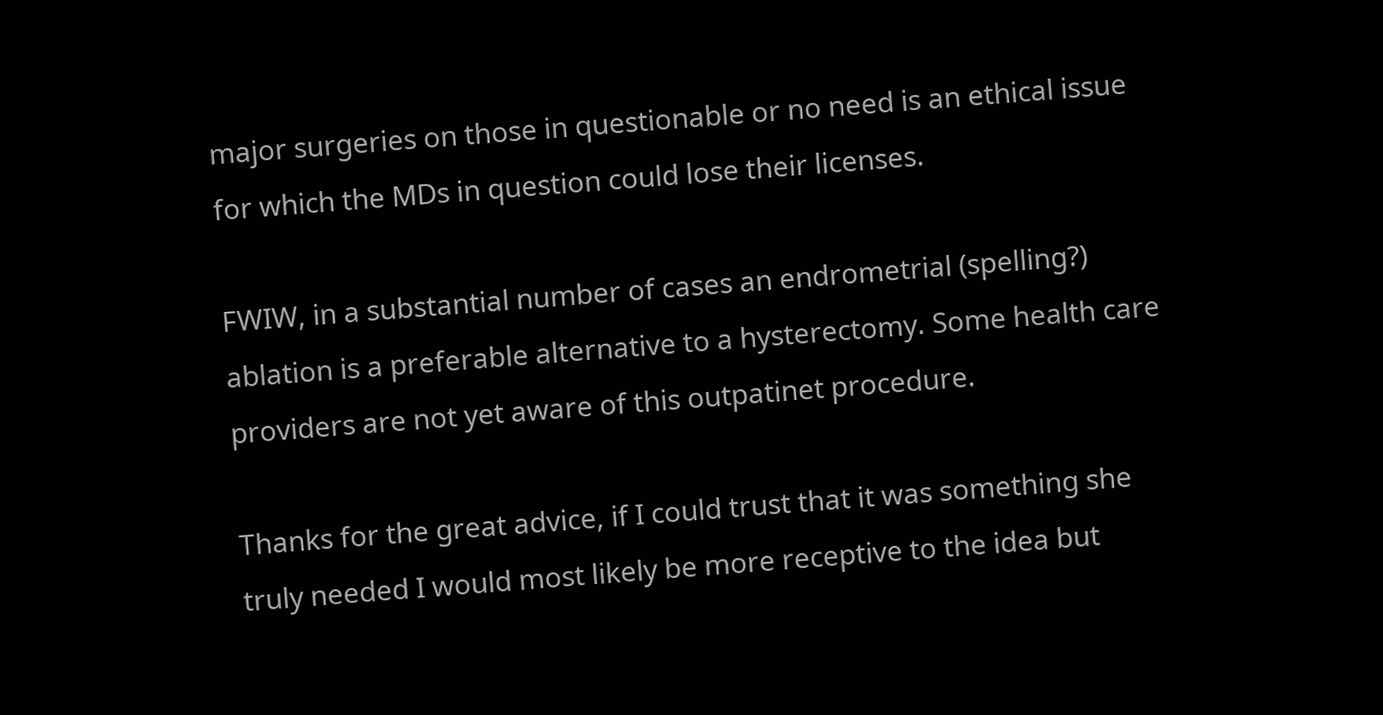major surgeries on those in questionable or no need is an ethical issue for which the MDs in question could lose their licenses.

FWIW, in a substantial number of cases an endrometrial (spelling?) ablation is a preferable alternative to a hysterectomy. Some health care providers are not yet aware of this outpatinet procedure.

Thanks for the great advice, if I could trust that it was something she truly needed I would most likely be more receptive to the idea but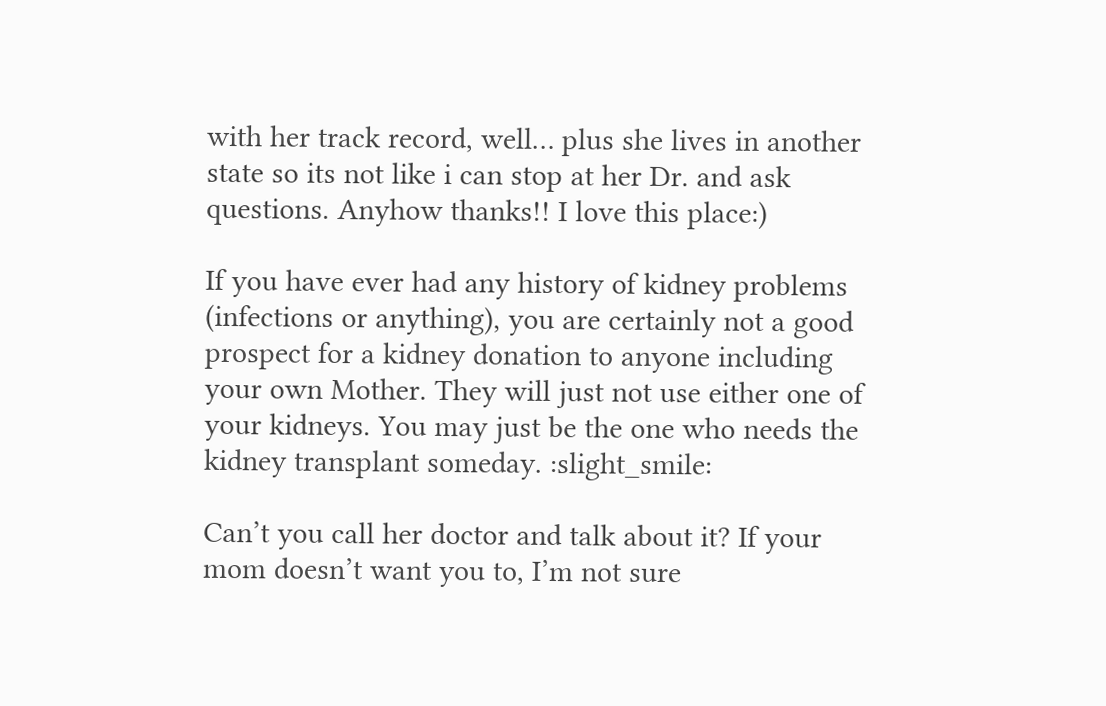with her track record, well… plus she lives in another state so its not like i can stop at her Dr. and ask questions. Anyhow thanks!! I love this place:)

If you have ever had any history of kidney problems (infections or anything), you are certainly not a good prospect for a kidney donation to anyone including your own Mother. They will just not use either one of your kidneys. You may just be the one who needs the kidney transplant someday. :slight_smile:

Can’t you call her doctor and talk about it? If your mom doesn’t want you to, I’m not sure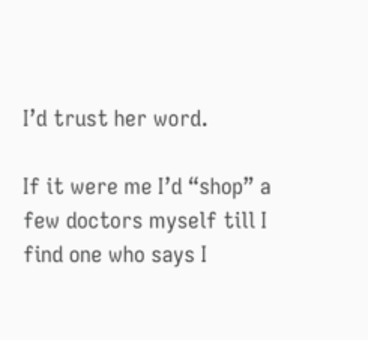I’d trust her word.

If it were me I’d “shop” a few doctors myself till I find one who says I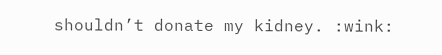shouldn’t donate my kidney. :wink: